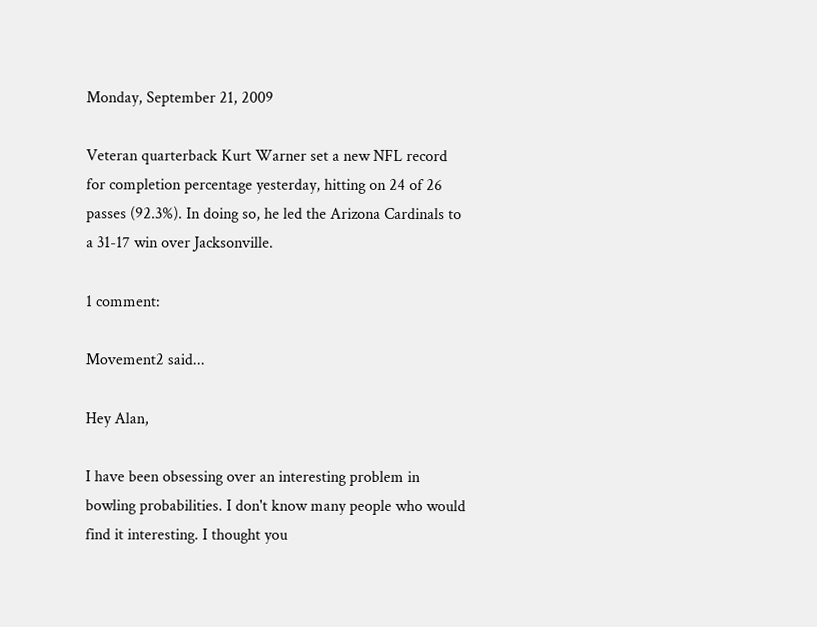Monday, September 21, 2009

Veteran quarterback Kurt Warner set a new NFL record for completion percentage yesterday, hitting on 24 of 26 passes (92.3%). In doing so, he led the Arizona Cardinals to a 31-17 win over Jacksonville.

1 comment:

Movement2 said...

Hey Alan,

I have been obsessing over an interesting problem in bowling probabilities. I don't know many people who would find it interesting. I thought you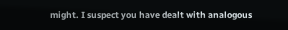might. I suspect you have dealt with analogous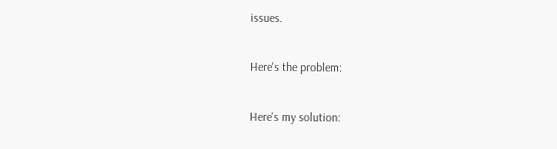issues.

Here's the problem:

Here's my solution: